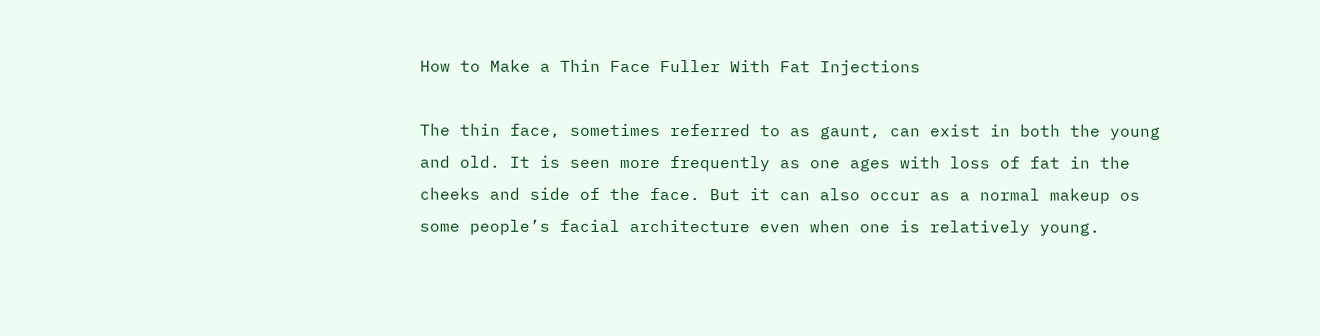How to Make a Thin Face Fuller With Fat Injections

The thin face, sometimes referred to as gaunt, can exist in both the young and old. It is seen more frequently as one ages with loss of fat in the cheeks and side of the face. But it can also occur as a normal makeup os some people’s facial architecture even when one is relatively young.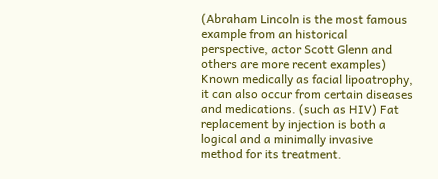(Abraham Lincoln is the most famous example from an historical perspective, actor Scott Glenn and others are more recent examples) Known medically as facial lipoatrophy, it can also occur from certain diseases and medications. (such as HIV) Fat replacement by injection is both a logical and a minimally invasive method for its treatment.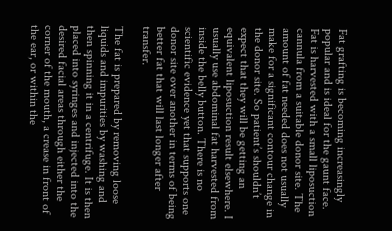Fat grafting is becoming increasingly popular and is ideal for the gaunt face. Fat is harvested with a small liposuction cannula from a suitable donor site. The amount of fat needed does not usually make for a significant contour change in the donor site. So patient’s shouldn’t expect that they will be getting an equivalent liposuction result elsewhere. I usually use abdominal fat harvested from inside the belly button. There is no scientific evidence yet that supports one donor site over another in terms of being better fat that will last longer after transfer.

The fat is prepared by removing loose liquids and impurities by washing and then spinning it in a centrifuge. It is then placed into syringes and injected into the desired facial areas through either the corner of the mouth, a crease in front of the ear, or within the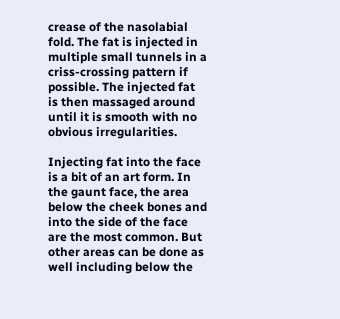crease of the nasolabial fold. The fat is injected in multiple small tunnels in a criss-crossing pattern if possible. The injected fat is then massaged around until it is smooth with no obvious irregularities.

Injecting fat into the face is a bit of an art form. In the gaunt face, the area below the cheek bones and into the side of the face are the most common. But other areas can be done as well including below the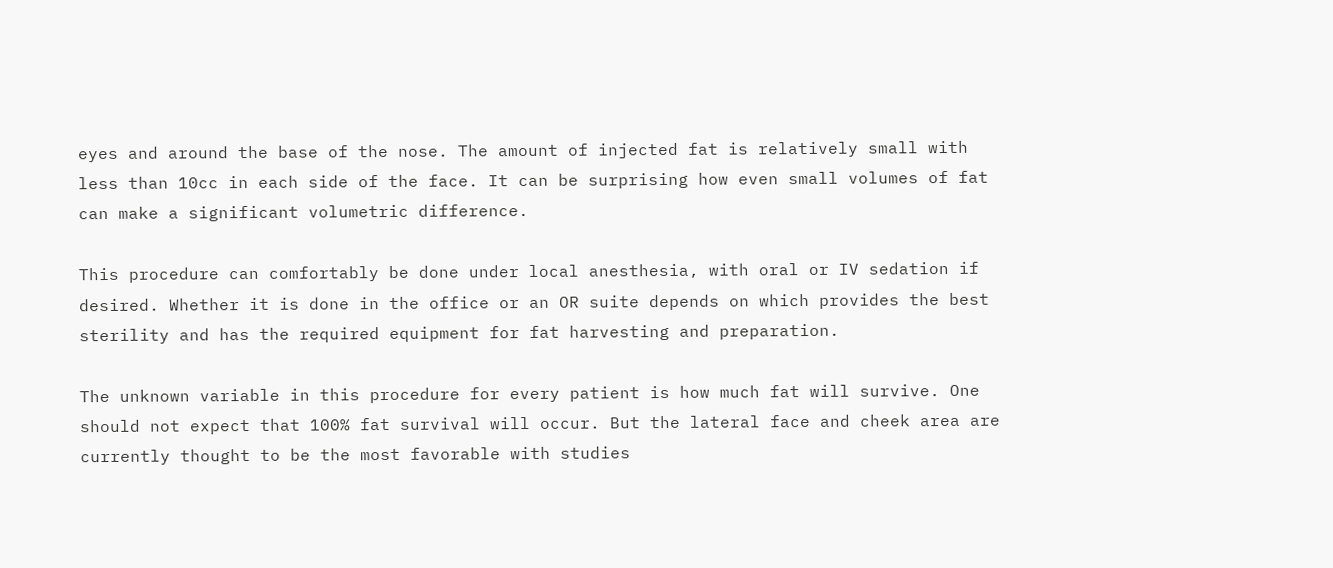eyes and around the base of the nose. The amount of injected fat is relatively small with less than 10cc in each side of the face. It can be surprising how even small volumes of fat can make a significant volumetric difference.

This procedure can comfortably be done under local anesthesia, with oral or IV sedation if desired. Whether it is done in the office or an OR suite depends on which provides the best sterility and has the required equipment for fat harvesting and preparation.

The unknown variable in this procedure for every patient is how much fat will survive. One should not expect that 100% fat survival will occur. But the lateral face and cheek area are currently thought to be the most favorable with studies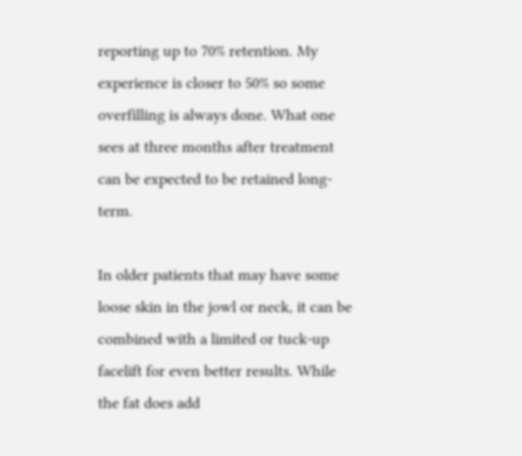reporting up to 70% retention. My experience is closer to 50% so some overfilling is always done. What one sees at three months after treatment can be expected to be retained long-term.

In older patients that may have some loose skin in the jowl or neck, it can be combined with a limited or tuck-up facelift for even better results. While the fat does add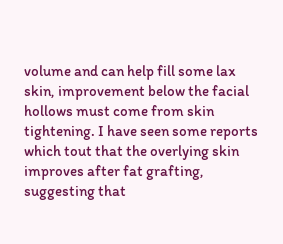volume and can help fill some lax skin, improvement below the facial hollows must come from skin tightening. I have seen some reports which tout that the overlying skin improves after fat grafting, suggesting that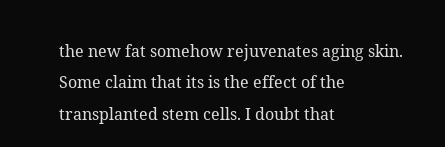the new fat somehow rejuvenates aging skin. Some claim that its is the effect of the transplanted stem cells. I doubt that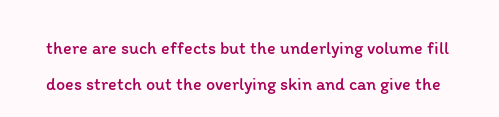there are such effects but the underlying volume fill does stretch out the overlying skin and can give the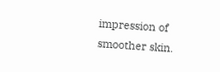impression of smoother skin.